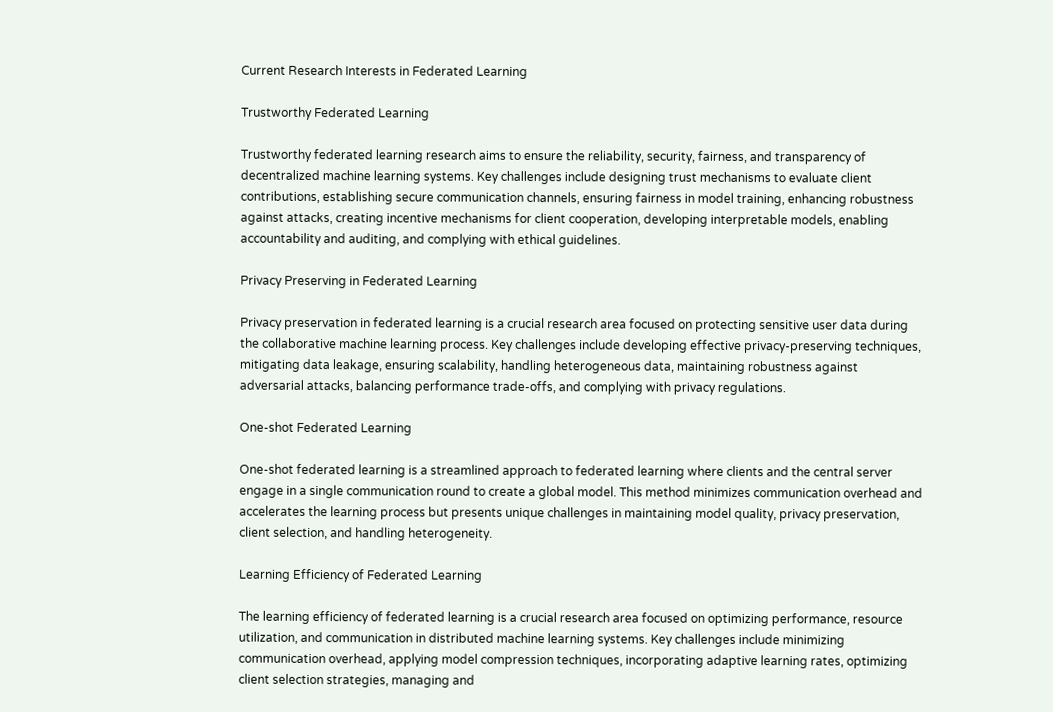Current Research Interests in Federated Learning

Trustworthy Federated Learning

Trustworthy federated learning research aims to ensure the reliability, security, fairness, and transparency of decentralized machine learning systems. Key challenges include designing trust mechanisms to evaluate client contributions, establishing secure communication channels, ensuring fairness in model training, enhancing robustness against attacks, creating incentive mechanisms for client cooperation, developing interpretable models, enabling accountability and auditing, and complying with ethical guidelines.

Privacy Preserving in Federated Learning

Privacy preservation in federated learning is a crucial research area focused on protecting sensitive user data during the collaborative machine learning process. Key challenges include developing effective privacy-preserving techniques, mitigating data leakage, ensuring scalability, handling heterogeneous data, maintaining robustness against adversarial attacks, balancing performance trade-offs, and complying with privacy regulations.

One-shot Federated Learning

One-shot federated learning is a streamlined approach to federated learning where clients and the central server engage in a single communication round to create a global model. This method minimizes communication overhead and accelerates the learning process but presents unique challenges in maintaining model quality, privacy preservation, client selection, and handling heterogeneity.

Learning Efficiency of Federated Learning

The learning efficiency of federated learning is a crucial research area focused on optimizing performance, resource utilization, and communication in distributed machine learning systems. Key challenges include minimizing communication overhead, applying model compression techniques, incorporating adaptive learning rates, optimizing client selection strategies, managing and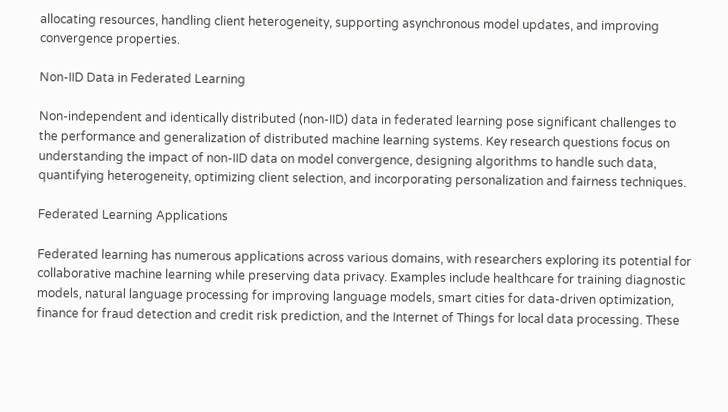allocating resources, handling client heterogeneity, supporting asynchronous model updates, and improving convergence properties.

Non-IID Data in Federated Learning

Non-independent and identically distributed (non-IID) data in federated learning pose significant challenges to the performance and generalization of distributed machine learning systems. Key research questions focus on understanding the impact of non-IID data on model convergence, designing algorithms to handle such data, quantifying heterogeneity, optimizing client selection, and incorporating personalization and fairness techniques.

Federated Learning Applications

Federated learning has numerous applications across various domains, with researchers exploring its potential for collaborative machine learning while preserving data privacy. Examples include healthcare for training diagnostic models, natural language processing for improving language models, smart cities for data-driven optimization, finance for fraud detection and credit risk prediction, and the Internet of Things for local data processing. These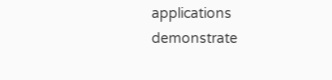applications demonstrate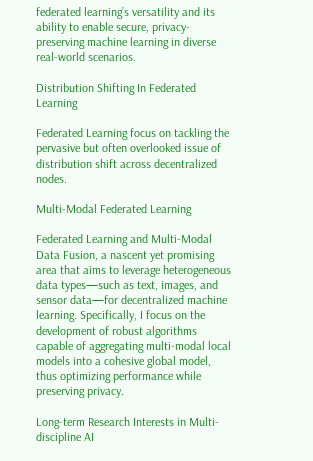federated learning’s versatility and its ability to enable secure, privacy-preserving machine learning in diverse real-world scenarios.

Distribution Shifting In Federated Learning

Federated Learning focus on tackling the pervasive but often overlooked issue of distribution shift across decentralized nodes.

Multi-Modal Federated Learning

Federated Learning and Multi-Modal Data Fusion, a nascent yet promising area that aims to leverage heterogeneous data types—such as text, images, and sensor data—for decentralized machine learning. Specifically, I focus on the development of robust algorithms capable of aggregating multi-modal local models into a cohesive global model, thus optimizing performance while preserving privacy.

Long-term Research Interests in Multi-discipline AI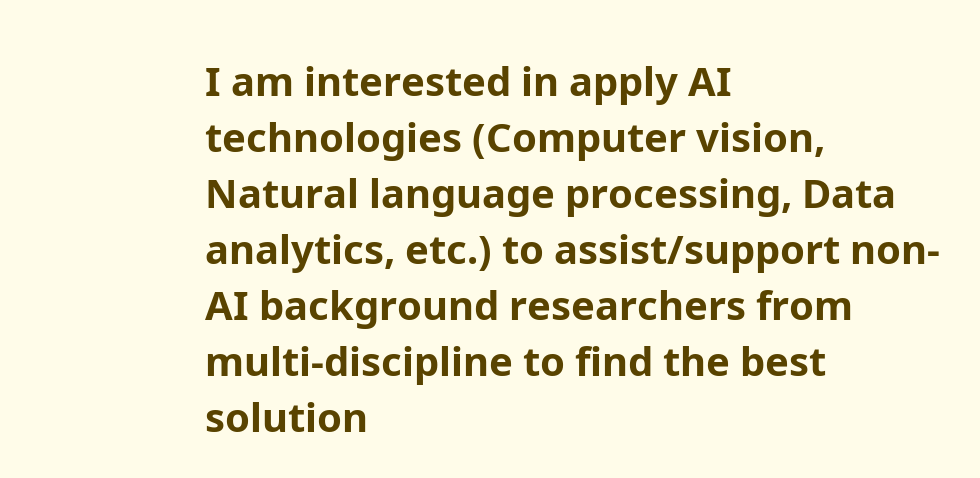I am interested in apply AI technologies (Computer vision, Natural language processing, Data analytics, etc.) to assist/support non-AI background researchers from multi-discipline to find the best solution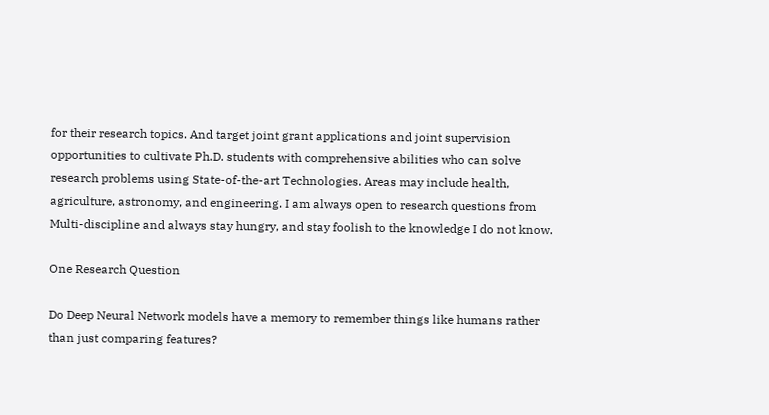for their research topics. And target joint grant applications and joint supervision opportunities to cultivate Ph.D. students with comprehensive abilities who can solve research problems using State-of-the-art Technologies. Areas may include health, agriculture, astronomy, and engineering. I am always open to research questions from Multi-discipline and always stay hungry, and stay foolish to the knowledge I do not know.

One Research Question

Do Deep Neural Network models have a memory to remember things like humans rather than just comparing features?